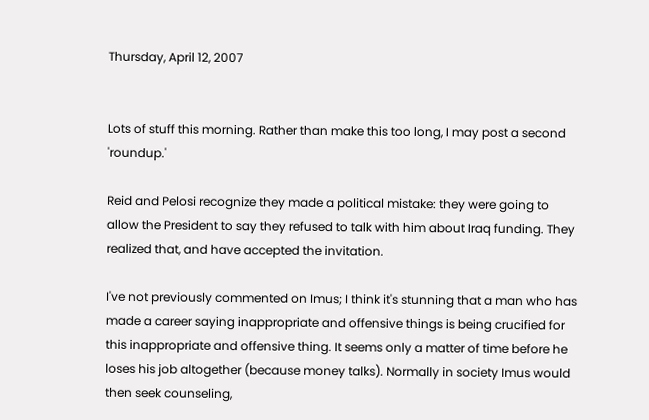Thursday, April 12, 2007


Lots of stuff this morning. Rather than make this too long, I may post a second 'roundup.'

Reid and Pelosi recognize they made a political mistake: they were going to allow the President to say they refused to talk with him about Iraq funding. They realized that, and have accepted the invitation.

I've not previously commented on Imus; I think it's stunning that a man who has made a career saying inappropriate and offensive things is being crucified for this inappropriate and offensive thing. It seems only a matter of time before he loses his job altogether (because money talks). Normally in society Imus would then seek counseling,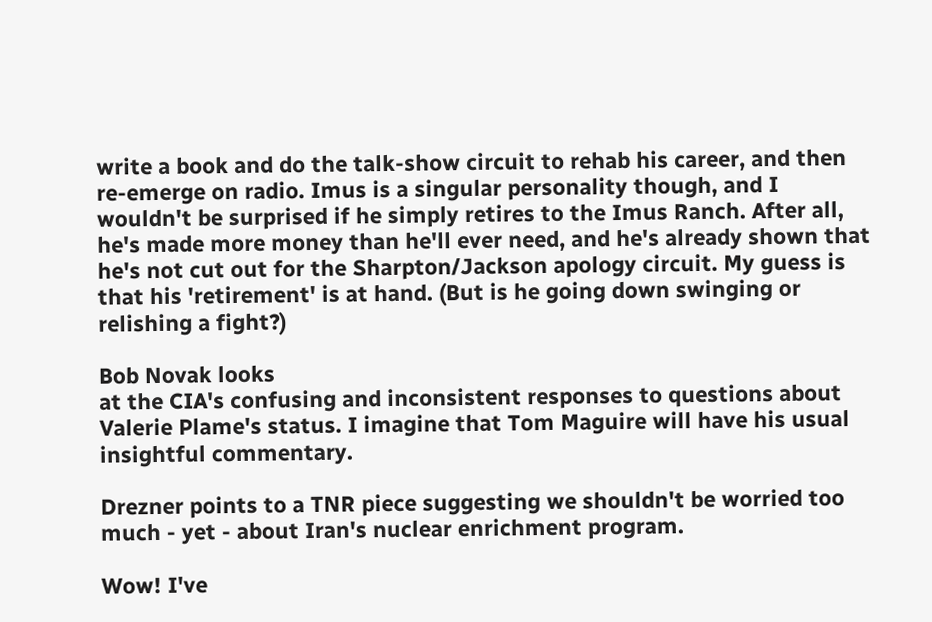write a book and do the talk-show circuit to rehab his career, and then re-emerge on radio. Imus is a singular personality though, and I wouldn't be surprised if he simply retires to the Imus Ranch. After all, he's made more money than he'll ever need, and he's already shown that he's not cut out for the Sharpton/Jackson apology circuit. My guess is that his 'retirement' is at hand. (But is he going down swinging or relishing a fight?)

Bob Novak looks
at the CIA's confusing and inconsistent responses to questions about Valerie Plame's status. I imagine that Tom Maguire will have his usual insightful commentary.

Drezner points to a TNR piece suggesting we shouldn't be worried too much - yet - about Iran's nuclear enrichment program.

Wow! I've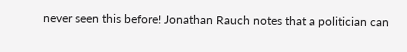never seen this before! Jonathan Rauch notes that a politician can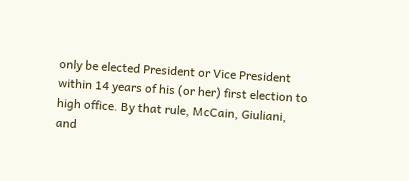only be elected President or Vice President within 14 years of his (or her) first election to high office. By that rule, McCain, Giuliani, and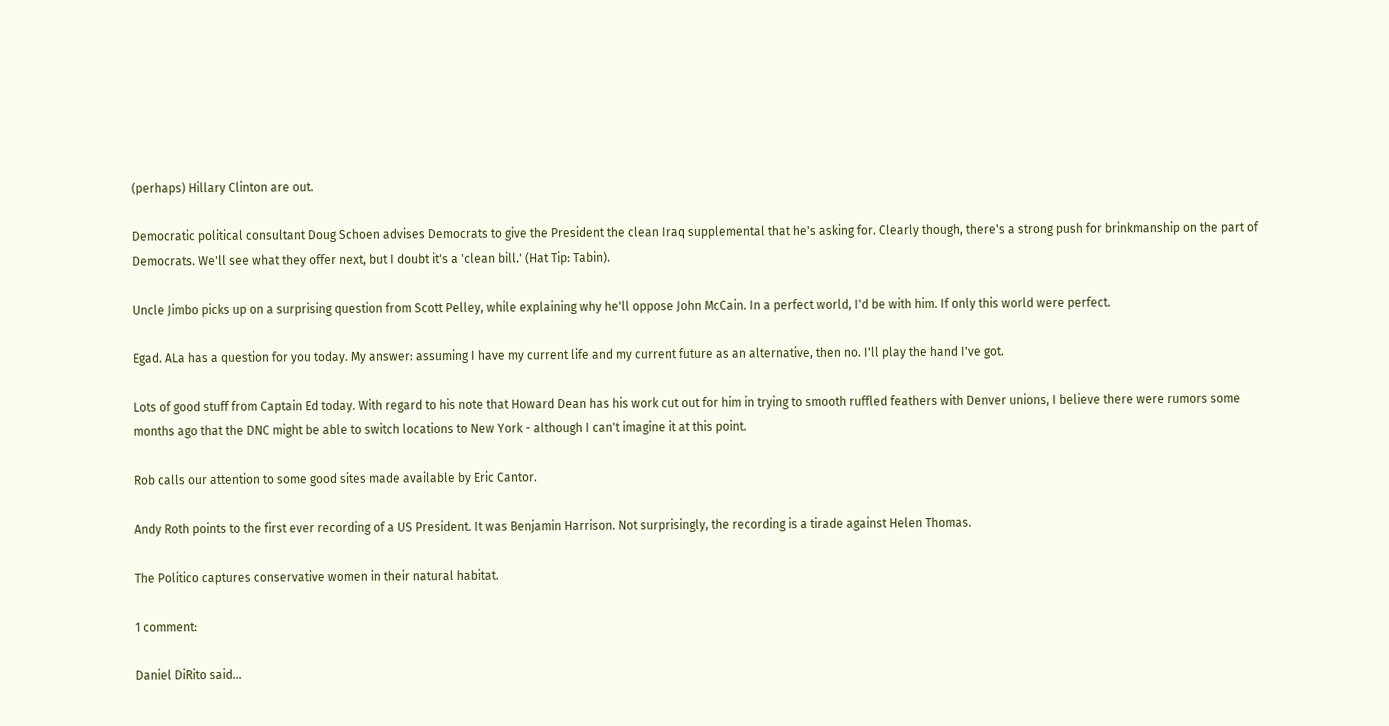(perhaps) Hillary Clinton are out.

Democratic political consultant Doug Schoen advises Democrats to give the President the clean Iraq supplemental that he's asking for. Clearly though, there's a strong push for brinkmanship on the part of Democrats. We'll see what they offer next, but I doubt it's a 'clean bill.' (Hat Tip: Tabin).

Uncle Jimbo picks up on a surprising question from Scott Pelley, while explaining why he'll oppose John McCain. In a perfect world, I'd be with him. If only this world were perfect.

Egad. ALa has a question for you today. My answer: assuming I have my current life and my current future as an alternative, then no. I'll play the hand I've got.

Lots of good stuff from Captain Ed today. With regard to his note that Howard Dean has his work cut out for him in trying to smooth ruffled feathers with Denver unions, I believe there were rumors some months ago that the DNC might be able to switch locations to New York - although I can't imagine it at this point.

Rob calls our attention to some good sites made available by Eric Cantor.

Andy Roth points to the first ever recording of a US President. It was Benjamin Harrison. Not surprisingly, the recording is a tirade against Helen Thomas.

The Politico captures conservative women in their natural habitat.

1 comment:

Daniel DiRito said...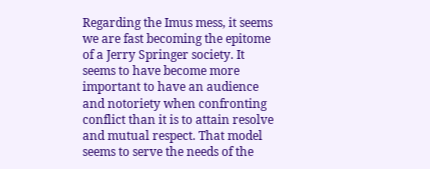Regarding the Imus mess, it seems we are fast becoming the epitome of a Jerry Springer society. It seems to have become more important to have an audience and notoriety when confronting conflict than it is to attain resolve and mutual respect. That model seems to serve the needs of the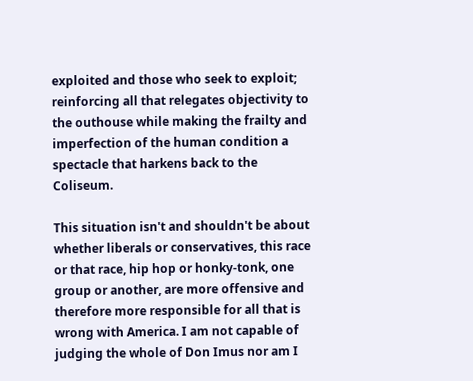exploited and those who seek to exploit; reinforcing all that relegates objectivity to the outhouse while making the frailty and imperfection of the human condition a spectacle that harkens back to the Coliseum.

This situation isn't and shouldn't be about whether liberals or conservatives, this race or that race, hip hop or honky-tonk, one group or another, are more offensive and therefore more responsible for all that is wrong with America. I am not capable of judging the whole of Don Imus nor am I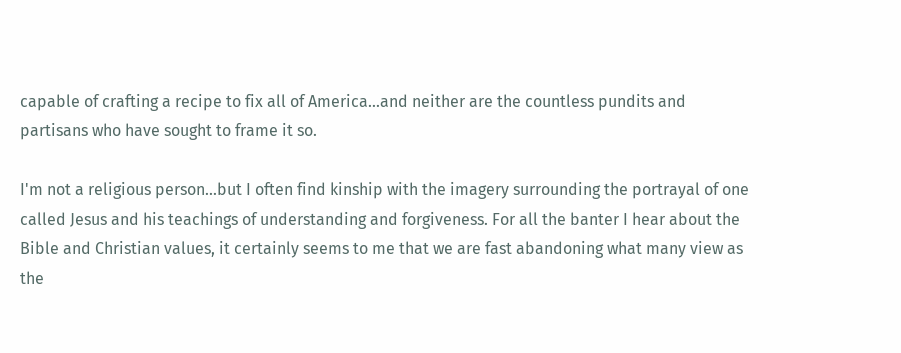capable of crafting a recipe to fix all of America...and neither are the countless pundits and partisans who have sought to frame it so.

I'm not a religious person...but I often find kinship with the imagery surrounding the portrayal of one called Jesus and his teachings of understanding and forgiveness. For all the banter I hear about the Bible and Christian values, it certainly seems to me that we are fast abandoning what many view as the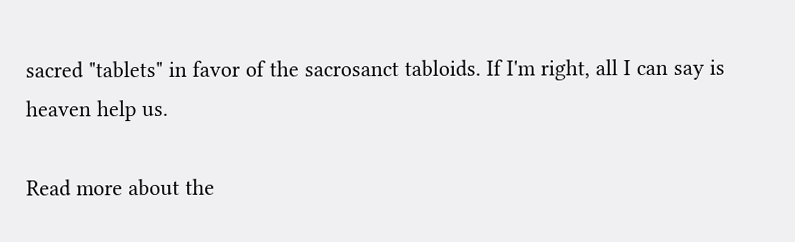sacred "tablets" in favor of the sacrosanct tabloids. If I'm right, all I can say is heaven help us.

Read more about the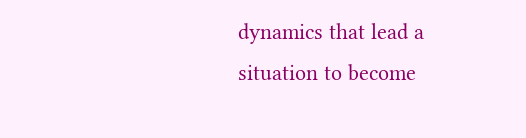dynamics that lead a situation to become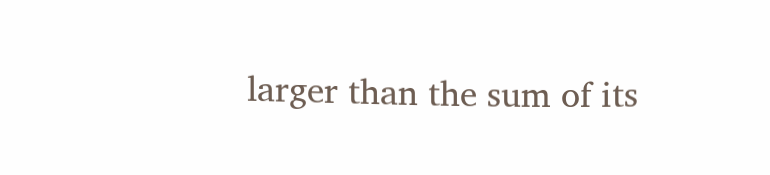larger than the sum of its